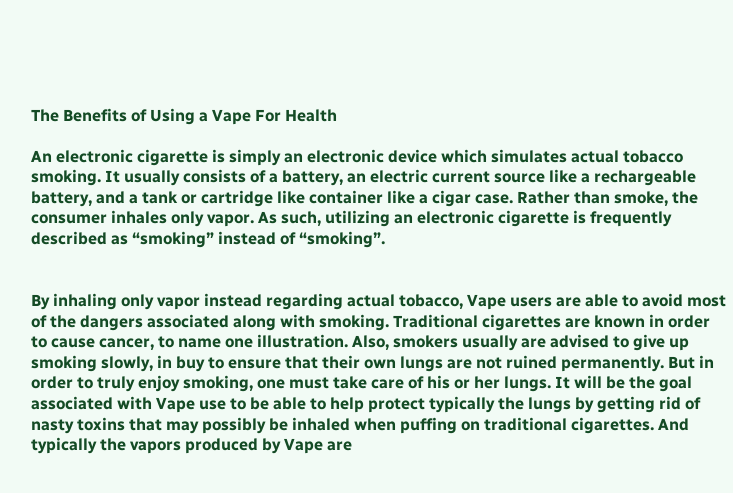The Benefits of Using a Vape For Health

An electronic cigarette is simply an electronic device which simulates actual tobacco smoking. It usually consists of a battery, an electric current source like a rechargeable battery, and a tank or cartridge like container like a cigar case. Rather than smoke, the consumer inhales only vapor. As such, utilizing an electronic cigarette is frequently described as “smoking” instead of “smoking”.


By inhaling only vapor instead regarding actual tobacco, Vape users are able to avoid most of the dangers associated along with smoking. Traditional cigarettes are known in order to cause cancer, to name one illustration. Also, smokers usually are advised to give up smoking slowly, in buy to ensure that their own lungs are not ruined permanently. But in order to truly enjoy smoking, one must take care of his or her lungs. It will be the goal associated with Vape use to be able to help protect typically the lungs by getting rid of nasty toxins that may possibly be inhaled when puffing on traditional cigarettes. And typically the vapors produced by Vape are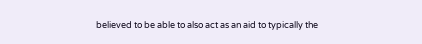believed to be able to also act as an aid to typically the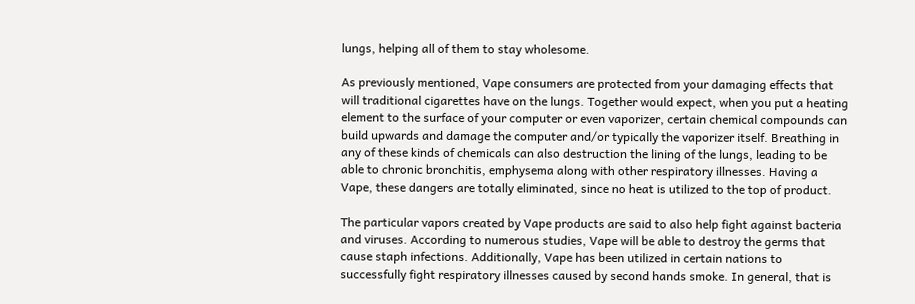lungs, helping all of them to stay wholesome.

As previously mentioned, Vape consumers are protected from your damaging effects that will traditional cigarettes have on the lungs. Together would expect, when you put a heating element to the surface of your computer or even vaporizer, certain chemical compounds can build upwards and damage the computer and/or typically the vaporizer itself. Breathing in any of these kinds of chemicals can also destruction the lining of the lungs, leading to be able to chronic bronchitis, emphysema along with other respiratory illnesses. Having a Vape, these dangers are totally eliminated, since no heat is utilized to the top of product.

The particular vapors created by Vape products are said to also help fight against bacteria and viruses. According to numerous studies, Vape will be able to destroy the germs that cause staph infections. Additionally, Vape has been utilized in certain nations to successfully fight respiratory illnesses caused by second hands smoke. In general, that is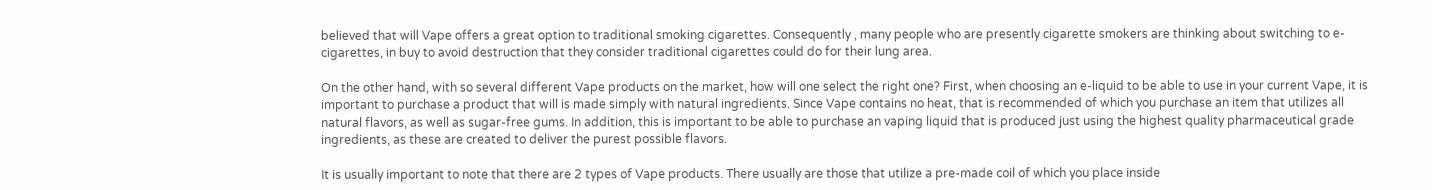believed that will Vape offers a great option to traditional smoking cigarettes. Consequently , many people who are presently cigarette smokers are thinking about switching to e- cigarettes, in buy to avoid destruction that they consider traditional cigarettes could do for their lung area.

On the other hand, with so several different Vape products on the market, how will one select the right one? First, when choosing an e-liquid to be able to use in your current Vape, it is important to purchase a product that will is made simply with natural ingredients. Since Vape contains no heat, that is recommended of which you purchase an item that utilizes all natural flavors, as well as sugar-free gums. In addition, this is important to be able to purchase an vaping liquid that is produced just using the highest quality pharmaceutical grade ingredients, as these are created to deliver the purest possible flavors.

It is usually important to note that there are 2 types of Vape products. There usually are those that utilize a pre-made coil of which you place inside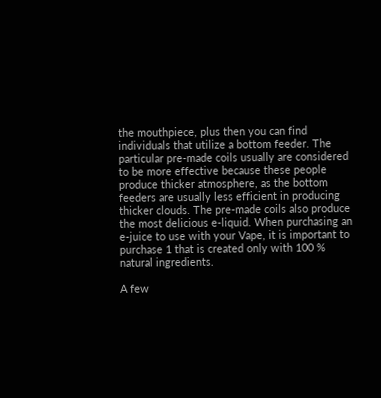the mouthpiece, plus then you can find individuals that utilize a bottom feeder. The particular pre-made coils usually are considered to be more effective because these people produce thicker atmosphere, as the bottom feeders are usually less efficient in producing thicker clouds. The pre-made coils also produce the most delicious e-liquid. When purchasing an e-juice to use with your Vape, it is important to purchase 1 that is created only with 100 % natural ingredients.

A few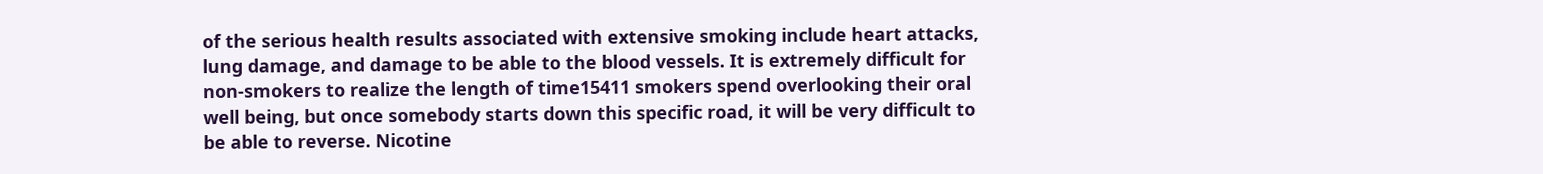of the serious health results associated with extensive smoking include heart attacks, lung damage, and damage to be able to the blood vessels. It is extremely difficult for non-smokers to realize the length of time15411 smokers spend overlooking their oral well being, but once somebody starts down this specific road, it will be very difficult to be able to reverse. Nicotine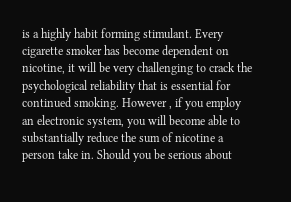is a highly habit forming stimulant. Every cigarette smoker has become dependent on nicotine, it will be very challenging to crack the psychological reliability that is essential for continued smoking. However , if you employ an electronic system, you will become able to substantially reduce the sum of nicotine a person take in. Should you be serious about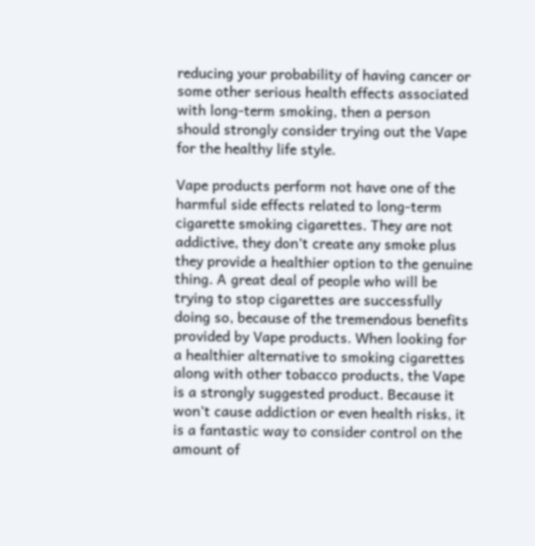reducing your probability of having cancer or some other serious health effects associated with long-term smoking, then a person should strongly consider trying out the Vape for the healthy life style.

Vape products perform not have one of the harmful side effects related to long-term cigarette smoking cigarettes. They are not addictive, they don’t create any smoke plus they provide a healthier option to the genuine thing. A great deal of people who will be trying to stop cigarettes are successfully doing so, because of the tremendous benefits provided by Vape products. When looking for a healthier alternative to smoking cigarettes along with other tobacco products, the Vape is a strongly suggested product. Because it won’t cause addiction or even health risks, it is a fantastic way to consider control on the amount of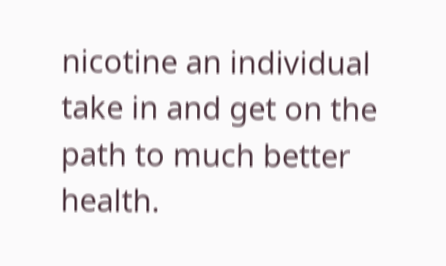nicotine an individual take in and get on the path to much better health.